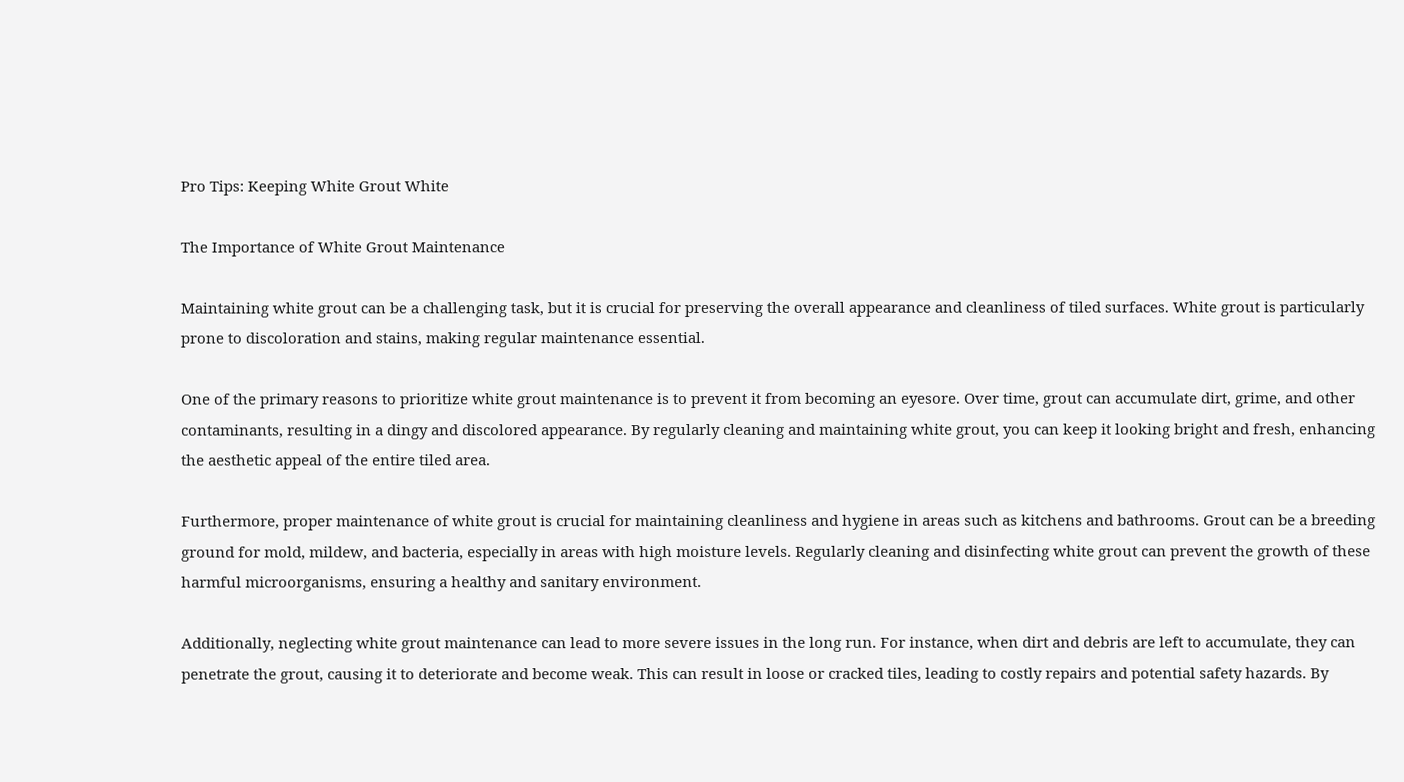Pro Tips: Keeping White Grout White

The Importance of White Grout Maintenance

Maintaining white grout can be a challenging task, but it is crucial for preserving the overall appearance and cleanliness of tiled surfaces. White grout is particularly prone to discoloration and stains, making regular maintenance essential.

One of the primary reasons to prioritize white grout maintenance is to prevent it from becoming an eyesore. Over time, grout can accumulate dirt, grime, and other contaminants, resulting in a dingy and discolored appearance. By regularly cleaning and maintaining white grout, you can keep it looking bright and fresh, enhancing the aesthetic appeal of the entire tiled area.

Furthermore, proper maintenance of white grout is crucial for maintaining cleanliness and hygiene in areas such as kitchens and bathrooms. Grout can be a breeding ground for mold, mildew, and bacteria, especially in areas with high moisture levels. Regularly cleaning and disinfecting white grout can prevent the growth of these harmful microorganisms, ensuring a healthy and sanitary environment.

Additionally, neglecting white grout maintenance can lead to more severe issues in the long run. For instance, when dirt and debris are left to accumulate, they can penetrate the grout, causing it to deteriorate and become weak. This can result in loose or cracked tiles, leading to costly repairs and potential safety hazards. By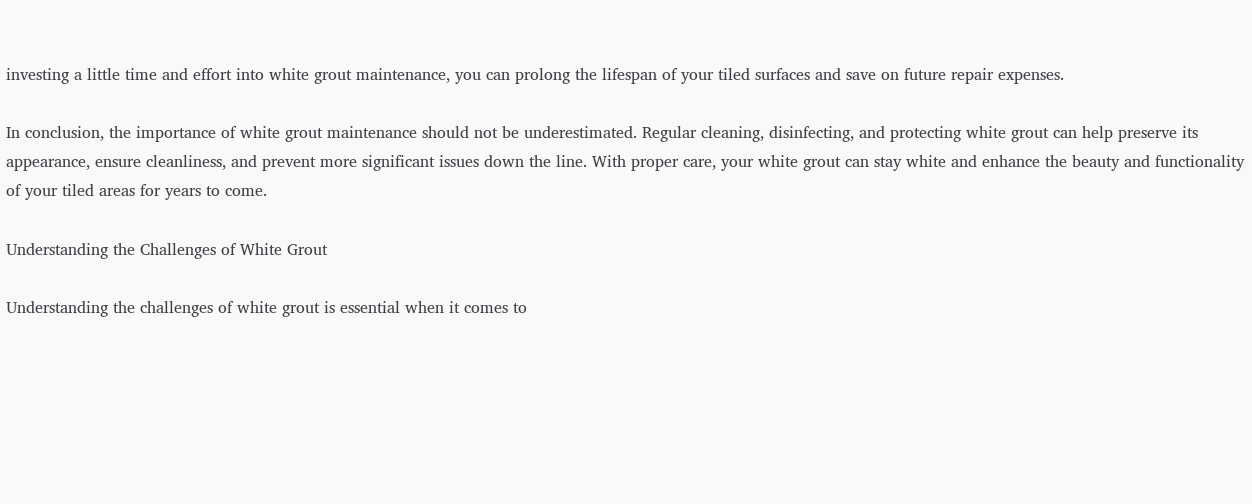investing a little time and effort into white grout maintenance, you can prolong the lifespan of your tiled surfaces and save on future repair expenses.

In conclusion, the importance of white grout maintenance should not be underestimated. Regular cleaning, disinfecting, and protecting white grout can help preserve its appearance, ensure cleanliness, and prevent more significant issues down the line. With proper care, your white grout can stay white and enhance the beauty and functionality of your tiled areas for years to come.

Understanding the Challenges of White Grout

Understanding the challenges of white grout is essential when it comes to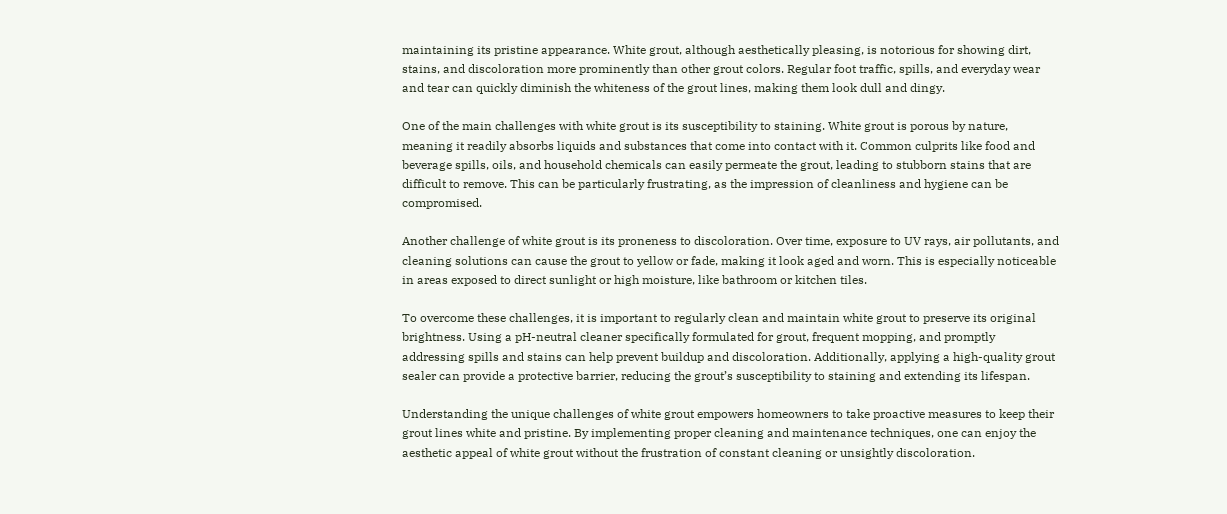maintaining its pristine appearance. White grout, although aesthetically pleasing, is notorious for showing dirt, stains, and discoloration more prominently than other grout colors. Regular foot traffic, spills, and everyday wear and tear can quickly diminish the whiteness of the grout lines, making them look dull and dingy.

One of the main challenges with white grout is its susceptibility to staining. White grout is porous by nature, meaning it readily absorbs liquids and substances that come into contact with it. Common culprits like food and beverage spills, oils, and household chemicals can easily permeate the grout, leading to stubborn stains that are difficult to remove. This can be particularly frustrating, as the impression of cleanliness and hygiene can be compromised.

Another challenge of white grout is its proneness to discoloration. Over time, exposure to UV rays, air pollutants, and cleaning solutions can cause the grout to yellow or fade, making it look aged and worn. This is especially noticeable in areas exposed to direct sunlight or high moisture, like bathroom or kitchen tiles.

To overcome these challenges, it is important to regularly clean and maintain white grout to preserve its original brightness. Using a pH-neutral cleaner specifically formulated for grout, frequent mopping, and promptly addressing spills and stains can help prevent buildup and discoloration. Additionally, applying a high-quality grout sealer can provide a protective barrier, reducing the grout’s susceptibility to staining and extending its lifespan.

Understanding the unique challenges of white grout empowers homeowners to take proactive measures to keep their grout lines white and pristine. By implementing proper cleaning and maintenance techniques, one can enjoy the aesthetic appeal of white grout without the frustration of constant cleaning or unsightly discoloration.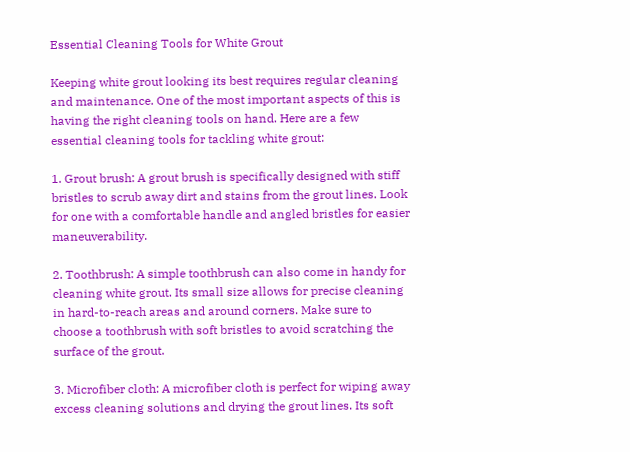Essential Cleaning Tools for White Grout

Keeping white grout looking its best requires regular cleaning and maintenance. One of the most important aspects of this is having the right cleaning tools on hand. Here are a few essential cleaning tools for tackling white grout:

1. Grout brush: A grout brush is specifically designed with stiff bristles to scrub away dirt and stains from the grout lines. Look for one with a comfortable handle and angled bristles for easier maneuverability.

2. Toothbrush: A simple toothbrush can also come in handy for cleaning white grout. Its small size allows for precise cleaning in hard-to-reach areas and around corners. Make sure to choose a toothbrush with soft bristles to avoid scratching the surface of the grout.

3. Microfiber cloth: A microfiber cloth is perfect for wiping away excess cleaning solutions and drying the grout lines. Its soft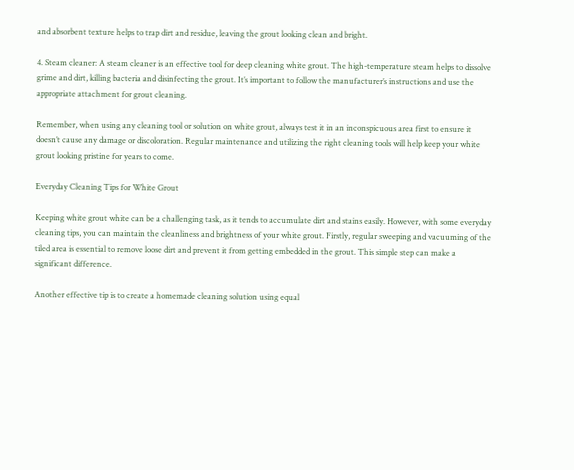and absorbent texture helps to trap dirt and residue, leaving the grout looking clean and bright.

4. Steam cleaner: A steam cleaner is an effective tool for deep cleaning white grout. The high-temperature steam helps to dissolve grime and dirt, killing bacteria and disinfecting the grout. It’s important to follow the manufacturer’s instructions and use the appropriate attachment for grout cleaning.

Remember, when using any cleaning tool or solution on white grout, always test it in an inconspicuous area first to ensure it doesn’t cause any damage or discoloration. Regular maintenance and utilizing the right cleaning tools will help keep your white grout looking pristine for years to come.

Everyday Cleaning Tips for White Grout

Keeping white grout white can be a challenging task, as it tends to accumulate dirt and stains easily. However, with some everyday cleaning tips, you can maintain the cleanliness and brightness of your white grout. Firstly, regular sweeping and vacuuming of the tiled area is essential to remove loose dirt and prevent it from getting embedded in the grout. This simple step can make a significant difference.

Another effective tip is to create a homemade cleaning solution using equal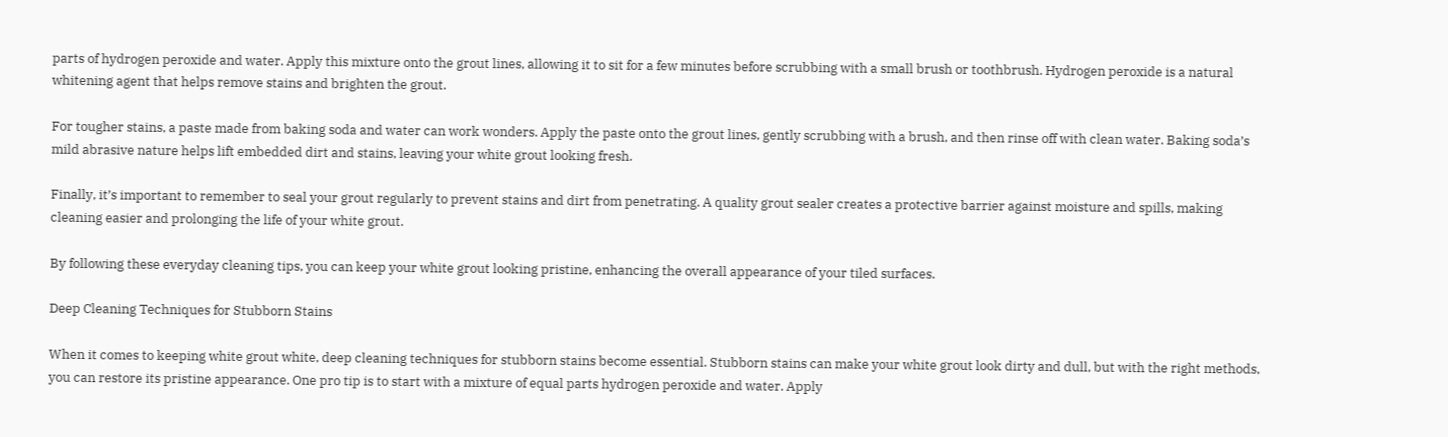parts of hydrogen peroxide and water. Apply this mixture onto the grout lines, allowing it to sit for a few minutes before scrubbing with a small brush or toothbrush. Hydrogen peroxide is a natural whitening agent that helps remove stains and brighten the grout.

For tougher stains, a paste made from baking soda and water can work wonders. Apply the paste onto the grout lines, gently scrubbing with a brush, and then rinse off with clean water. Baking soda’s mild abrasive nature helps lift embedded dirt and stains, leaving your white grout looking fresh.

Finally, it’s important to remember to seal your grout regularly to prevent stains and dirt from penetrating. A quality grout sealer creates a protective barrier against moisture and spills, making cleaning easier and prolonging the life of your white grout.

By following these everyday cleaning tips, you can keep your white grout looking pristine, enhancing the overall appearance of your tiled surfaces.

Deep Cleaning Techniques for Stubborn Stains

When it comes to keeping white grout white, deep cleaning techniques for stubborn stains become essential. Stubborn stains can make your white grout look dirty and dull, but with the right methods, you can restore its pristine appearance. One pro tip is to start with a mixture of equal parts hydrogen peroxide and water. Apply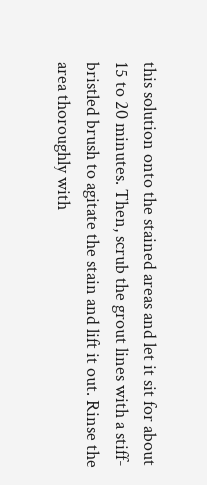this solution onto the stained areas and let it sit for about 15 to 20 minutes. Then, scrub the grout lines with a stiff-bristled brush to agitate the stain and lift it out. Rinse the area thoroughly with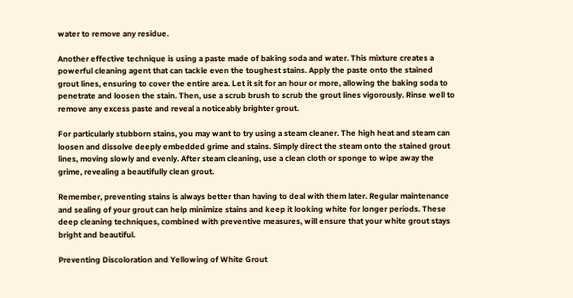water to remove any residue.

Another effective technique is using a paste made of baking soda and water. This mixture creates a powerful cleaning agent that can tackle even the toughest stains. Apply the paste onto the stained grout lines, ensuring to cover the entire area. Let it sit for an hour or more, allowing the baking soda to penetrate and loosen the stain. Then, use a scrub brush to scrub the grout lines vigorously. Rinse well to remove any excess paste and reveal a noticeably brighter grout.

For particularly stubborn stains, you may want to try using a steam cleaner. The high heat and steam can loosen and dissolve deeply embedded grime and stains. Simply direct the steam onto the stained grout lines, moving slowly and evenly. After steam cleaning, use a clean cloth or sponge to wipe away the grime, revealing a beautifully clean grout.

Remember, preventing stains is always better than having to deal with them later. Regular maintenance and sealing of your grout can help minimize stains and keep it looking white for longer periods. These deep cleaning techniques, combined with preventive measures, will ensure that your white grout stays bright and beautiful.

Preventing Discoloration and Yellowing of White Grout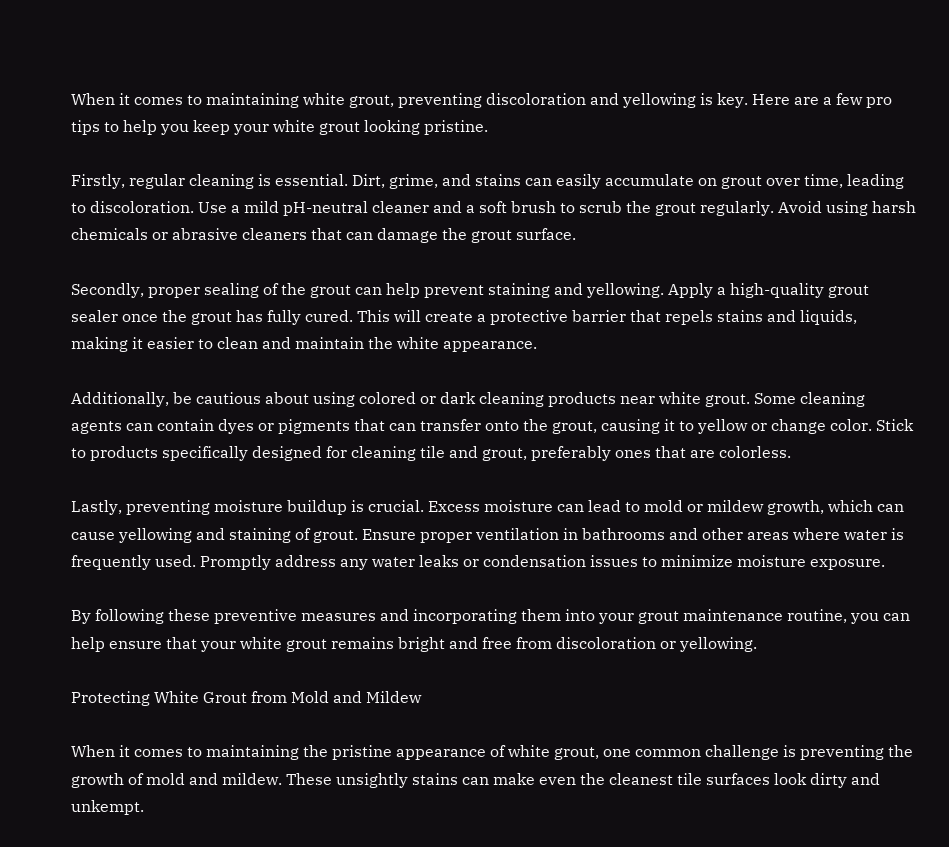When it comes to maintaining white grout, preventing discoloration and yellowing is key. Here are a few pro tips to help you keep your white grout looking pristine.

Firstly, regular cleaning is essential. Dirt, grime, and stains can easily accumulate on grout over time, leading to discoloration. Use a mild pH-neutral cleaner and a soft brush to scrub the grout regularly. Avoid using harsh chemicals or abrasive cleaners that can damage the grout surface.

Secondly, proper sealing of the grout can help prevent staining and yellowing. Apply a high-quality grout sealer once the grout has fully cured. This will create a protective barrier that repels stains and liquids, making it easier to clean and maintain the white appearance.

Additionally, be cautious about using colored or dark cleaning products near white grout. Some cleaning agents can contain dyes or pigments that can transfer onto the grout, causing it to yellow or change color. Stick to products specifically designed for cleaning tile and grout, preferably ones that are colorless.

Lastly, preventing moisture buildup is crucial. Excess moisture can lead to mold or mildew growth, which can cause yellowing and staining of grout. Ensure proper ventilation in bathrooms and other areas where water is frequently used. Promptly address any water leaks or condensation issues to minimize moisture exposure.

By following these preventive measures and incorporating them into your grout maintenance routine, you can help ensure that your white grout remains bright and free from discoloration or yellowing.

Protecting White Grout from Mold and Mildew

When it comes to maintaining the pristine appearance of white grout, one common challenge is preventing the growth of mold and mildew. These unsightly stains can make even the cleanest tile surfaces look dirty and unkempt.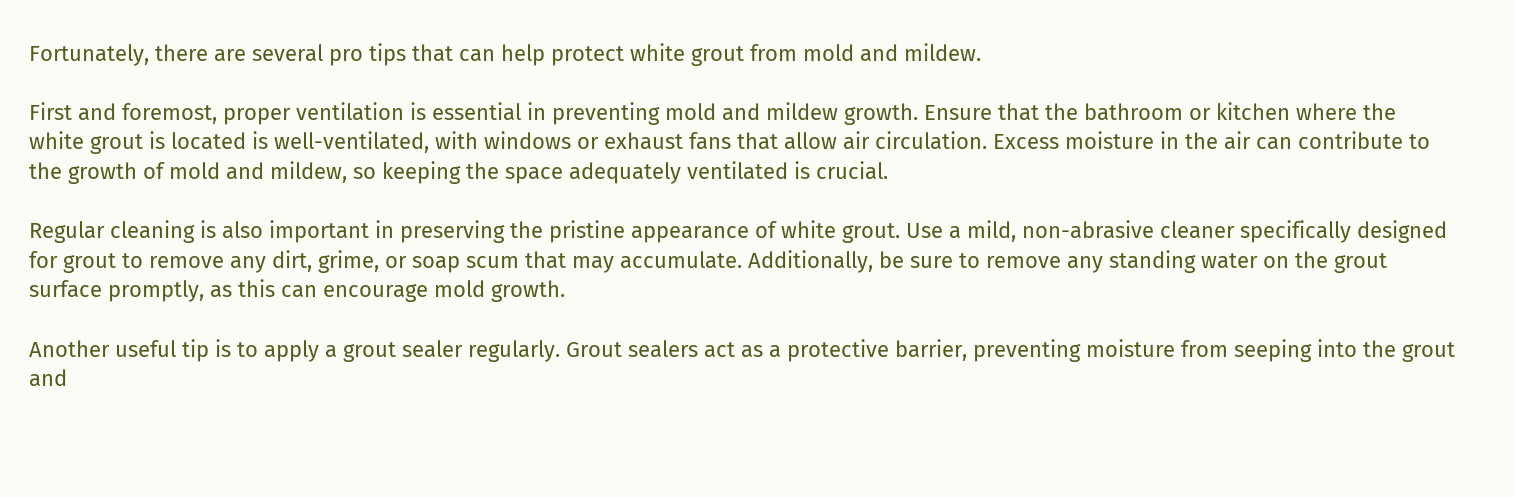Fortunately, there are several pro tips that can help protect white grout from mold and mildew.

First and foremost, proper ventilation is essential in preventing mold and mildew growth. Ensure that the bathroom or kitchen where the white grout is located is well-ventilated, with windows or exhaust fans that allow air circulation. Excess moisture in the air can contribute to the growth of mold and mildew, so keeping the space adequately ventilated is crucial.

Regular cleaning is also important in preserving the pristine appearance of white grout. Use a mild, non-abrasive cleaner specifically designed for grout to remove any dirt, grime, or soap scum that may accumulate. Additionally, be sure to remove any standing water on the grout surface promptly, as this can encourage mold growth.

Another useful tip is to apply a grout sealer regularly. Grout sealers act as a protective barrier, preventing moisture from seeping into the grout and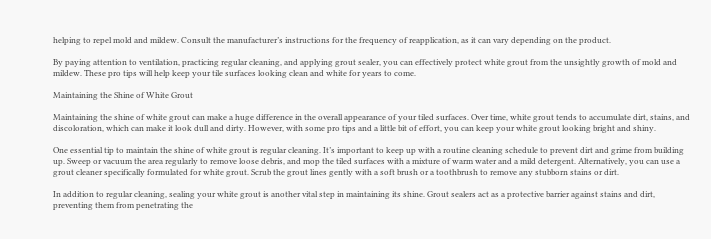helping to repel mold and mildew. Consult the manufacturer’s instructions for the frequency of reapplication, as it can vary depending on the product.

By paying attention to ventilation, practicing regular cleaning, and applying grout sealer, you can effectively protect white grout from the unsightly growth of mold and mildew. These pro tips will help keep your tile surfaces looking clean and white for years to come.

Maintaining the Shine of White Grout

Maintaining the shine of white grout can make a huge difference in the overall appearance of your tiled surfaces. Over time, white grout tends to accumulate dirt, stains, and discoloration, which can make it look dull and dirty. However, with some pro tips and a little bit of effort, you can keep your white grout looking bright and shiny.

One essential tip to maintain the shine of white grout is regular cleaning. It’s important to keep up with a routine cleaning schedule to prevent dirt and grime from building up. Sweep or vacuum the area regularly to remove loose debris, and mop the tiled surfaces with a mixture of warm water and a mild detergent. Alternatively, you can use a grout cleaner specifically formulated for white grout. Scrub the grout lines gently with a soft brush or a toothbrush to remove any stubborn stains or dirt.

In addition to regular cleaning, sealing your white grout is another vital step in maintaining its shine. Grout sealers act as a protective barrier against stains and dirt, preventing them from penetrating the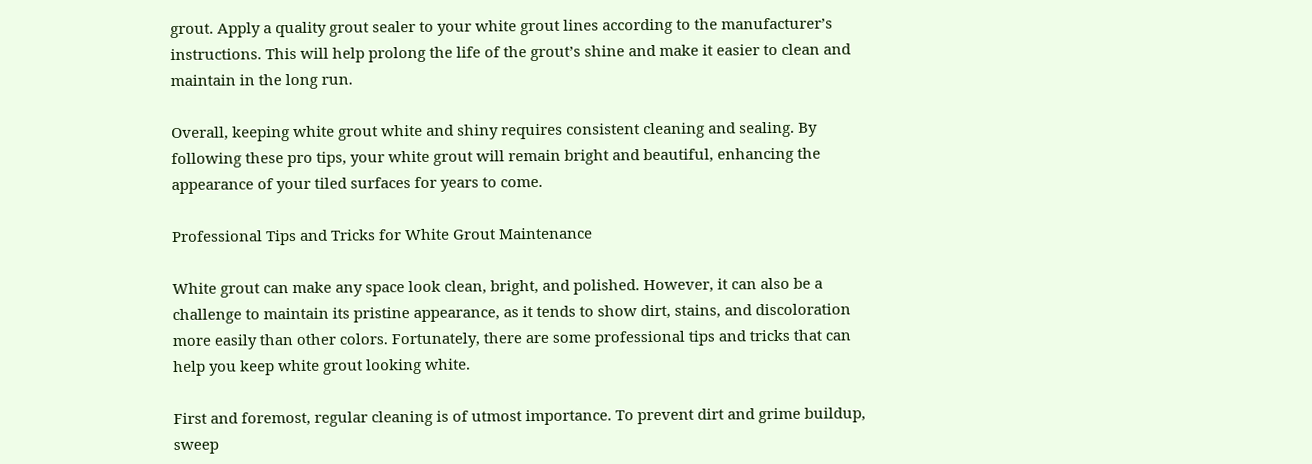grout. Apply a quality grout sealer to your white grout lines according to the manufacturer’s instructions. This will help prolong the life of the grout’s shine and make it easier to clean and maintain in the long run.

Overall, keeping white grout white and shiny requires consistent cleaning and sealing. By following these pro tips, your white grout will remain bright and beautiful, enhancing the appearance of your tiled surfaces for years to come.

Professional Tips and Tricks for White Grout Maintenance

White grout can make any space look clean, bright, and polished. However, it can also be a challenge to maintain its pristine appearance, as it tends to show dirt, stains, and discoloration more easily than other colors. Fortunately, there are some professional tips and tricks that can help you keep white grout looking white.

First and foremost, regular cleaning is of utmost importance. To prevent dirt and grime buildup, sweep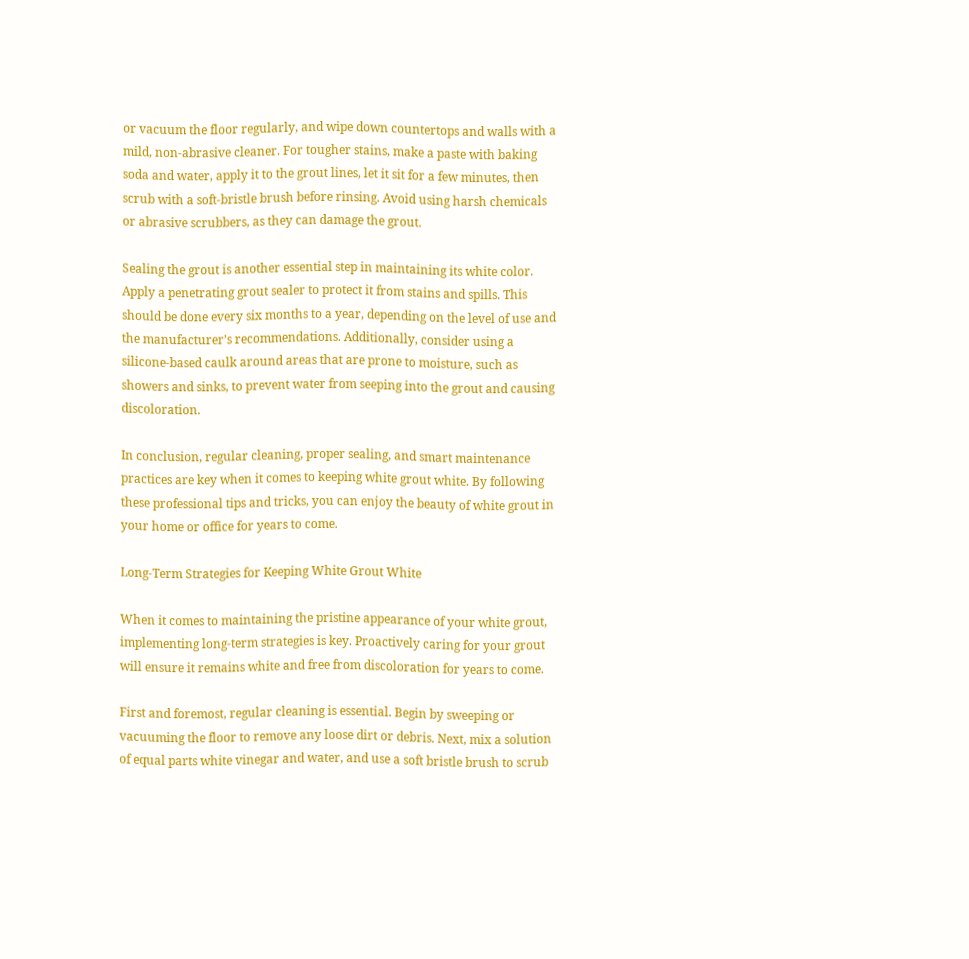or vacuum the floor regularly, and wipe down countertops and walls with a mild, non-abrasive cleaner. For tougher stains, make a paste with baking soda and water, apply it to the grout lines, let it sit for a few minutes, then scrub with a soft-bristle brush before rinsing. Avoid using harsh chemicals or abrasive scrubbers, as they can damage the grout.

Sealing the grout is another essential step in maintaining its white color. Apply a penetrating grout sealer to protect it from stains and spills. This should be done every six months to a year, depending on the level of use and the manufacturer’s recommendations. Additionally, consider using a silicone-based caulk around areas that are prone to moisture, such as showers and sinks, to prevent water from seeping into the grout and causing discoloration.

In conclusion, regular cleaning, proper sealing, and smart maintenance practices are key when it comes to keeping white grout white. By following these professional tips and tricks, you can enjoy the beauty of white grout in your home or office for years to come.

Long-Term Strategies for Keeping White Grout White

When it comes to maintaining the pristine appearance of your white grout, implementing long-term strategies is key. Proactively caring for your grout will ensure it remains white and free from discoloration for years to come.

First and foremost, regular cleaning is essential. Begin by sweeping or vacuuming the floor to remove any loose dirt or debris. Next, mix a solution of equal parts white vinegar and water, and use a soft bristle brush to scrub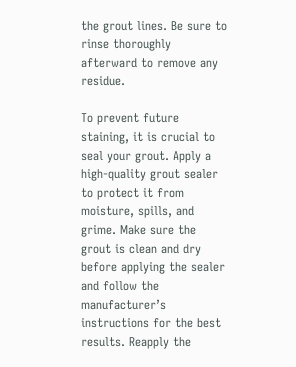the grout lines. Be sure to rinse thoroughly afterward to remove any residue.

To prevent future staining, it is crucial to seal your grout. Apply a high-quality grout sealer to protect it from moisture, spills, and grime. Make sure the grout is clean and dry before applying the sealer and follow the manufacturer’s instructions for the best results. Reapply the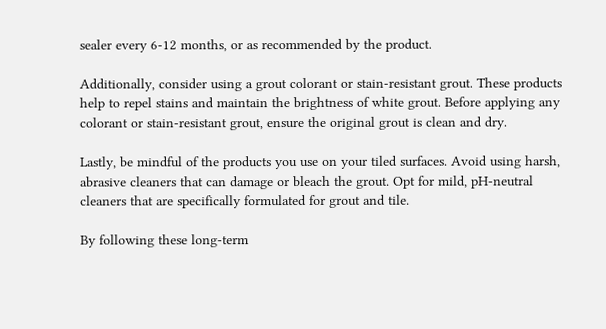sealer every 6-12 months, or as recommended by the product.

Additionally, consider using a grout colorant or stain-resistant grout. These products help to repel stains and maintain the brightness of white grout. Before applying any colorant or stain-resistant grout, ensure the original grout is clean and dry.

Lastly, be mindful of the products you use on your tiled surfaces. Avoid using harsh, abrasive cleaners that can damage or bleach the grout. Opt for mild, pH-neutral cleaners that are specifically formulated for grout and tile.

By following these long-term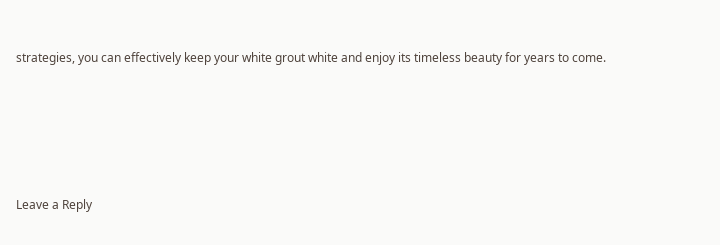strategies, you can effectively keep your white grout white and enjoy its timeless beauty for years to come.






Leave a Reply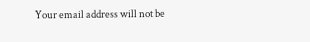Your email address will not be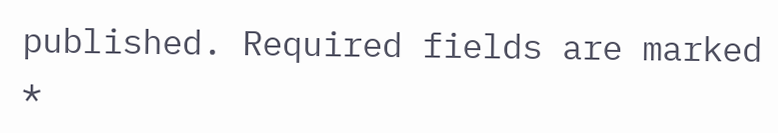published. Required fields are marked *